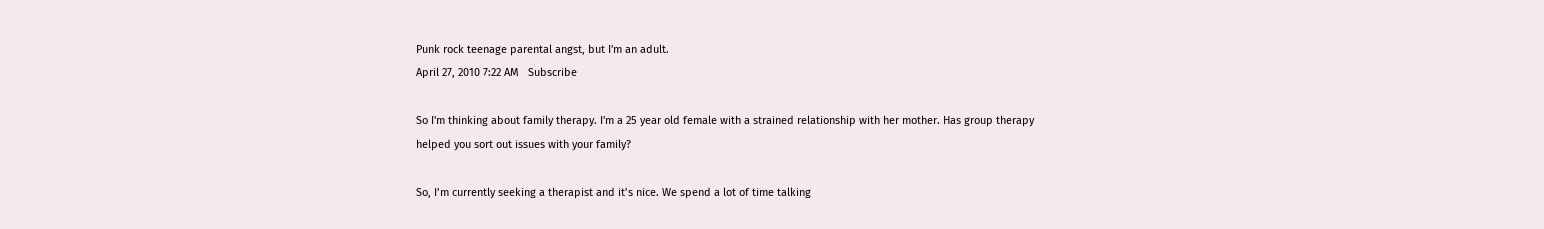Punk rock teenage parental angst, but I'm an adult.
April 27, 2010 7:22 AM   Subscribe

So I'm thinking about family therapy. I'm a 25 year old female with a strained relationship with her mother. Has group therapy helped you sort out issues with your family?

So, I’m currently seeking a therapist and it’s nice. We spend a lot of time talking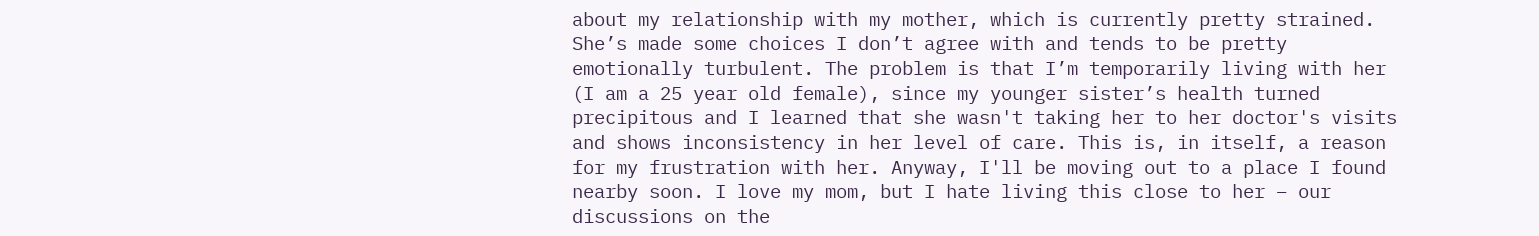about my relationship with my mother, which is currently pretty strained. She’s made some choices I don’t agree with and tends to be pretty emotionally turbulent. The problem is that I’m temporarily living with her (I am a 25 year old female), since my younger sister’s health turned precipitous and I learned that she wasn't taking her to her doctor's visits and shows inconsistency in her level of care. This is, in itself, a reason for my frustration with her. Anyway, I'll be moving out to a place I found nearby soon. I love my mom, but I hate living this close to her – our discussions on the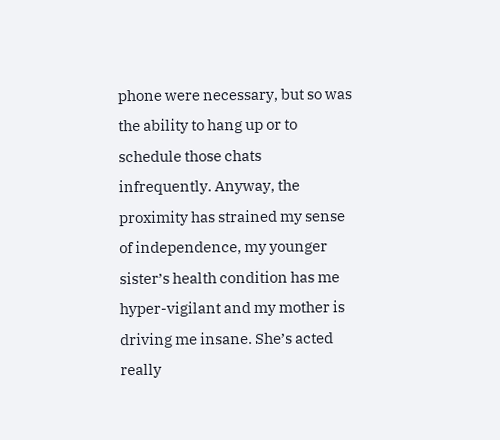phone were necessary, but so was the ability to hang up or to schedule those chats infrequently. Anyway, the proximity has strained my sense of independence, my younger sister’s health condition has me hyper-vigilant and my mother is driving me insane. She’s acted really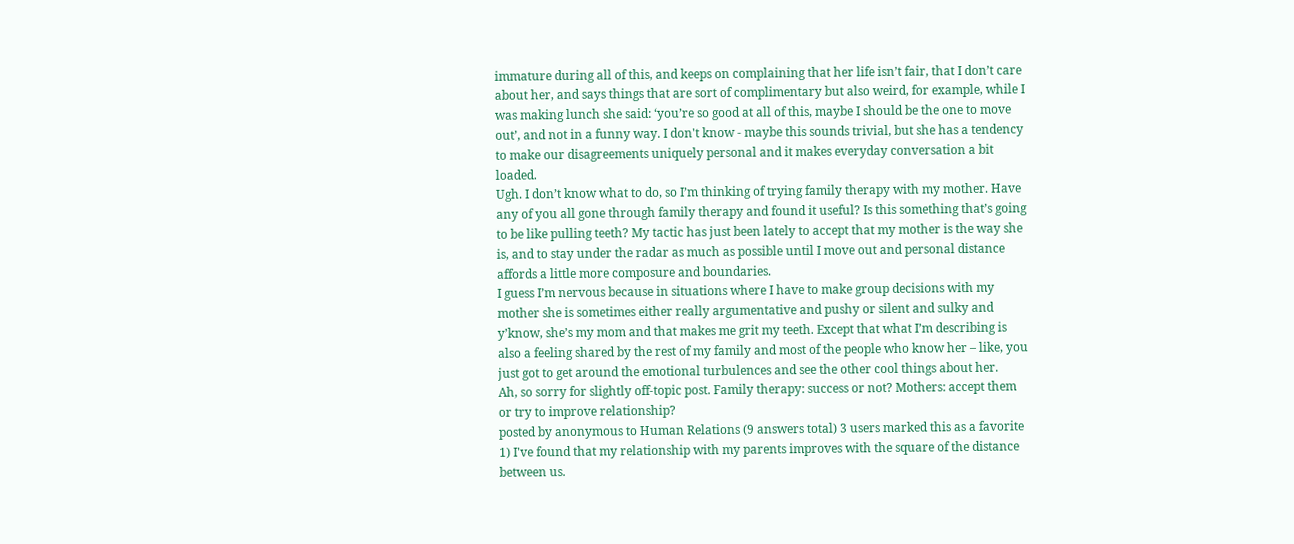immature during all of this, and keeps on complaining that her life isn’t fair, that I don’t care about her, and says things that are sort of complimentary but also weird, for example, while I was making lunch she said: ‘you’re so good at all of this, maybe I should be the one to move out’, and not in a funny way. I don't know - maybe this sounds trivial, but she has a tendency to make our disagreements uniquely personal and it makes everyday conversation a bit loaded.
Ugh. I don’t know what to do, so I’m thinking of trying family therapy with my mother. Have any of you all gone through family therapy and found it useful? Is this something that’s going to be like pulling teeth? My tactic has just been lately to accept that my mother is the way she is, and to stay under the radar as much as possible until I move out and personal distance affords a little more composure and boundaries.
I guess I’m nervous because in situations where I have to make group decisions with my mother she is sometimes either really argumentative and pushy or silent and sulky and y’know, she’s my mom and that makes me grit my teeth. Except that what I’m describing is also a feeling shared by the rest of my family and most of the people who know her – like, you just got to get around the emotional turbulences and see the other cool things about her.
Ah, so sorry for slightly off-topic post. Family therapy: success or not? Mothers: accept them or try to improve relationship?
posted by anonymous to Human Relations (9 answers total) 3 users marked this as a favorite
1) I've found that my relationship with my parents improves with the square of the distance between us.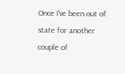Once I've been out of state for another couple of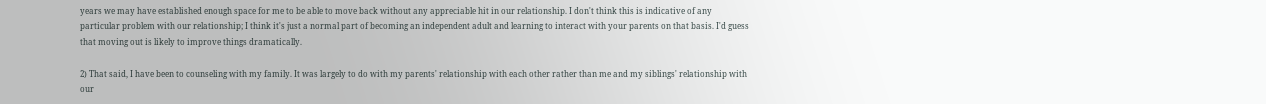years we may have established enough space for me to be able to move back without any appreciable hit in our relationship. I don't think this is indicative of any particular problem with our relationship; I think it's just a normal part of becoming an independent adult and learning to interact with your parents on that basis. I'd guess that moving out is likely to improve things dramatically.

2) That said, I have been to counseling with my family. It was largely to do with my parents' relationship with each other rather than me and my siblings' relationship with our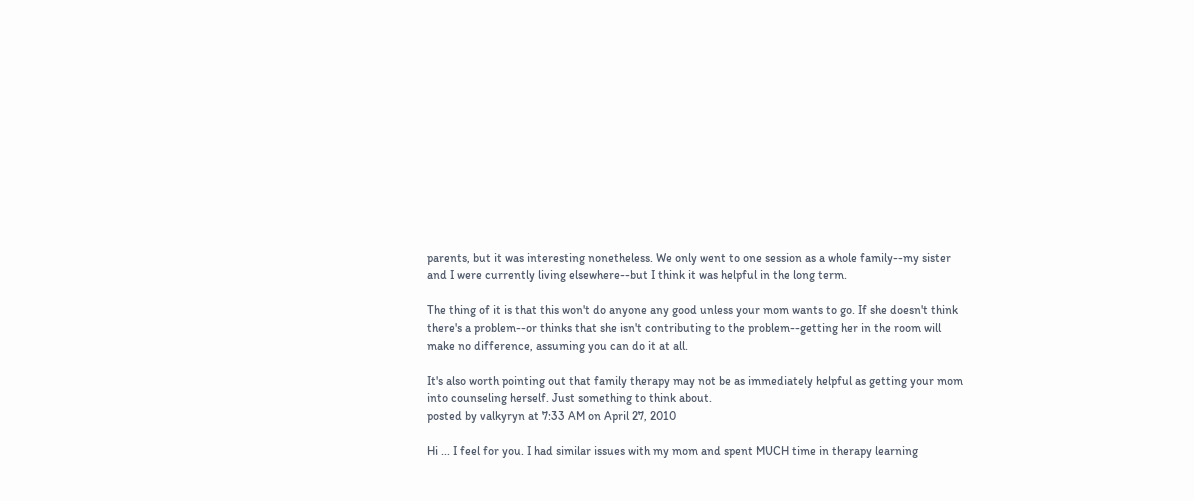parents, but it was interesting nonetheless. We only went to one session as a whole family--my sister and I were currently living elsewhere--but I think it was helpful in the long term.

The thing of it is that this won't do anyone any good unless your mom wants to go. If she doesn't think there's a problem--or thinks that she isn't contributing to the problem--getting her in the room will make no difference, assuming you can do it at all.

It's also worth pointing out that family therapy may not be as immediately helpful as getting your mom into counseling herself. Just something to think about.
posted by valkyryn at 7:33 AM on April 27, 2010

Hi ... I feel for you. I had similar issues with my mom and spent MUCH time in therapy learning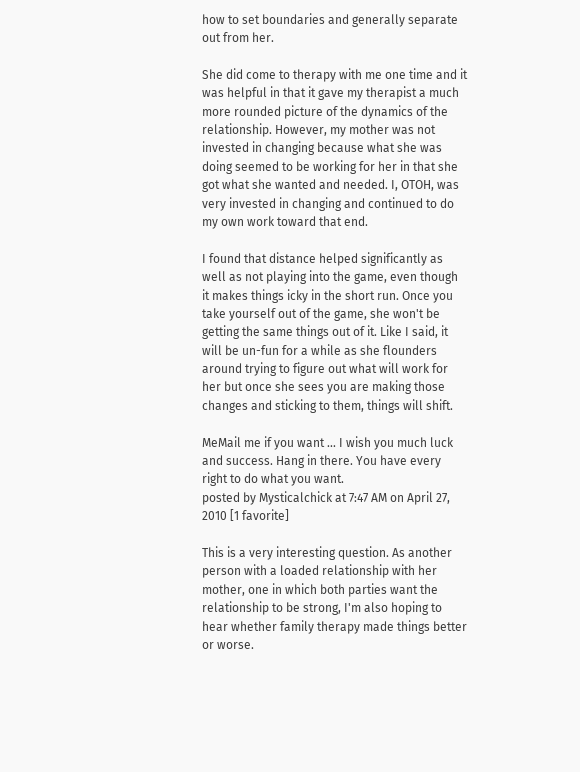how to set boundaries and generally separate out from her.

She did come to therapy with me one time and it was helpful in that it gave my therapist a much more rounded picture of the dynamics of the relationship. However, my mother was not invested in changing because what she was doing seemed to be working for her in that she got what she wanted and needed. I, OTOH, was very invested in changing and continued to do my own work toward that end.

I found that distance helped significantly as well as not playing into the game, even though it makes things icky in the short run. Once you take yourself out of the game, she won't be getting the same things out of it. Like I said, it will be un-fun for a while as she flounders around trying to figure out what will work for her but once she sees you are making those changes and sticking to them, things will shift.

MeMail me if you want ... I wish you much luck and success. Hang in there. You have every right to do what you want.
posted by Mysticalchick at 7:47 AM on April 27, 2010 [1 favorite]

This is a very interesting question. As another person with a loaded relationship with her mother, one in which both parties want the relationship to be strong, I'm also hoping to hear whether family therapy made things better or worse.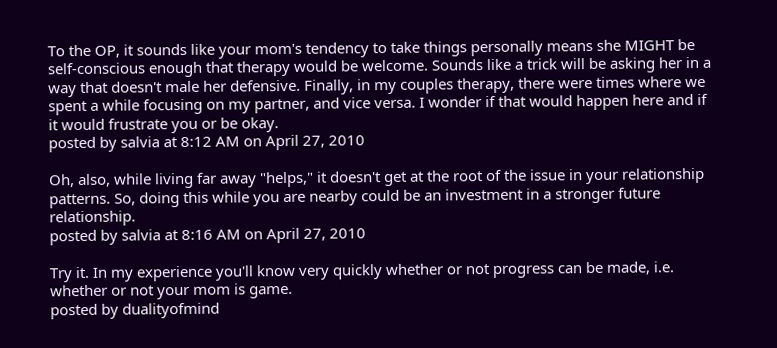To the OP, it sounds like your mom's tendency to take things personally means she MIGHT be self-conscious enough that therapy would be welcome. Sounds like a trick will be asking her in a way that doesn't male her defensive. Finally, in my couples therapy, there were times where we spent a while focusing on my partner, and vice versa. I wonder if that would happen here and if it would frustrate you or be okay.
posted by salvia at 8:12 AM on April 27, 2010

Oh, also, while living far away "helps," it doesn't get at the root of the issue in your relationship patterns. So, doing this while you are nearby could be an investment in a stronger future relationship.
posted by salvia at 8:16 AM on April 27, 2010

Try it. In my experience you'll know very quickly whether or not progress can be made, i.e. whether or not your mom is game.
posted by dualityofmind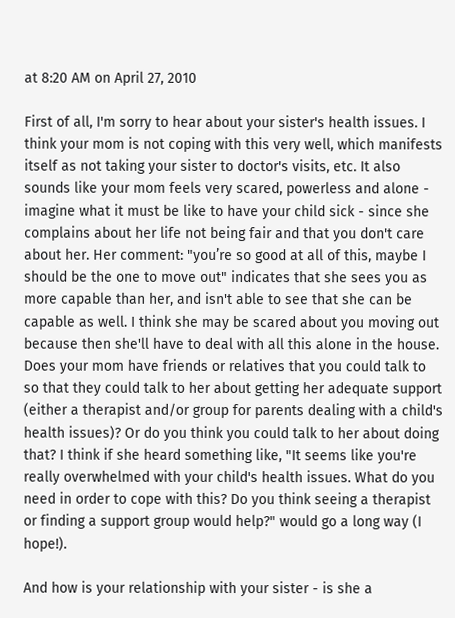at 8:20 AM on April 27, 2010

First of all, I'm sorry to hear about your sister's health issues. I think your mom is not coping with this very well, which manifests itself as not taking your sister to doctor's visits, etc. It also sounds like your mom feels very scared, powerless and alone - imagine what it must be like to have your child sick - since she complains about her life not being fair and that you don't care about her. Her comment: "you’re so good at all of this, maybe I should be the one to move out" indicates that she sees you as more capable than her, and isn't able to see that she can be capable as well. I think she may be scared about you moving out because then she'll have to deal with all this alone in the house. Does your mom have friends or relatives that you could talk to so that they could talk to her about getting her adequate support (either a therapist and/or group for parents dealing with a child's health issues)? Or do you think you could talk to her about doing that? I think if she heard something like, "It seems like you're really overwhelmed with your child's health issues. What do you need in order to cope with this? Do you think seeing a therapist or finding a support group would help?" would go a long way (I hope!).

And how is your relationship with your sister - is she a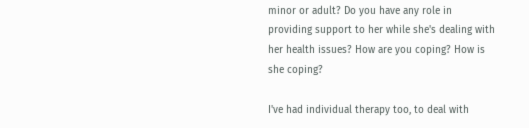minor or adult? Do you have any role in providing support to her while she's dealing with her health issues? How are you coping? How is she coping?

I've had individual therapy too, to deal with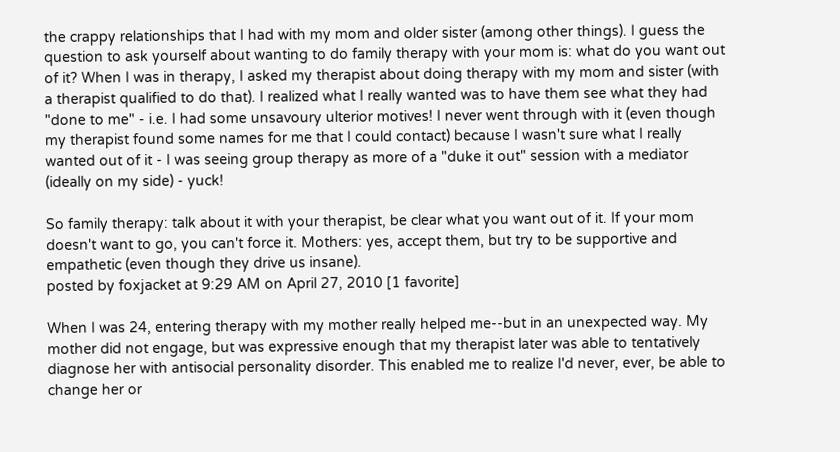the crappy relationships that I had with my mom and older sister (among other things). I guess the question to ask yourself about wanting to do family therapy with your mom is: what do you want out of it? When I was in therapy, I asked my therapist about doing therapy with my mom and sister (with a therapist qualified to do that). I realized what I really wanted was to have them see what they had "done to me" - i.e. I had some unsavoury ulterior motives! I never went through with it (even though my therapist found some names for me that I could contact) because I wasn't sure what I really wanted out of it - I was seeing group therapy as more of a "duke it out" session with a mediator (ideally on my side) - yuck!

So family therapy: talk about it with your therapist, be clear what you want out of it. If your mom doesn't want to go, you can't force it. Mothers: yes, accept them, but try to be supportive and empathetic (even though they drive us insane).
posted by foxjacket at 9:29 AM on April 27, 2010 [1 favorite]

When I was 24, entering therapy with my mother really helped me--but in an unexpected way. My mother did not engage, but was expressive enough that my therapist later was able to tentatively diagnose her with antisocial personality disorder. This enabled me to realize I'd never, ever, be able to change her or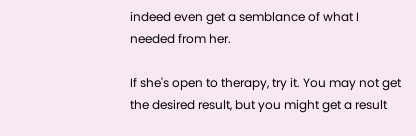indeed even get a semblance of what I needed from her.

If she's open to therapy, try it. You may not get the desired result, but you might get a result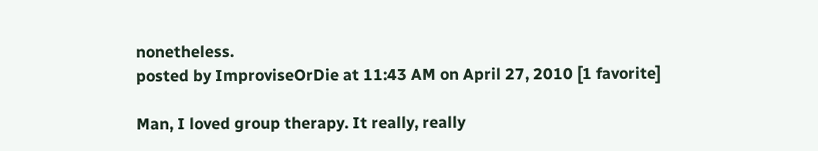nonetheless.
posted by ImproviseOrDie at 11:43 AM on April 27, 2010 [1 favorite]

Man, I loved group therapy. It really, really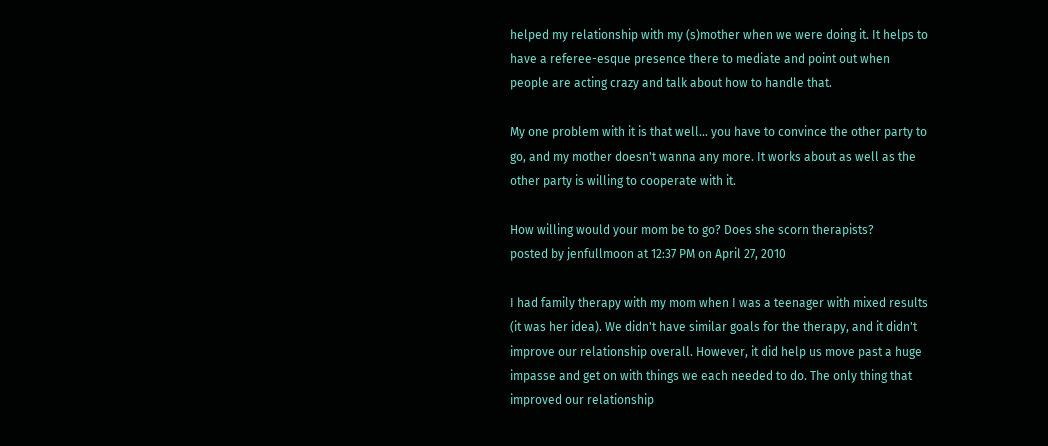helped my relationship with my (s)mother when we were doing it. It helps to have a referee-esque presence there to mediate and point out when people are acting crazy and talk about how to handle that.

My one problem with it is that well... you have to convince the other party to go, and my mother doesn't wanna any more. It works about as well as the other party is willing to cooperate with it.

How willing would your mom be to go? Does she scorn therapists?
posted by jenfullmoon at 12:37 PM on April 27, 2010

I had family therapy with my mom when I was a teenager with mixed results (it was her idea). We didn't have similar goals for the therapy, and it didn't improve our relationship overall. However, it did help us move past a huge impasse and get on with things we each needed to do. The only thing that improved our relationship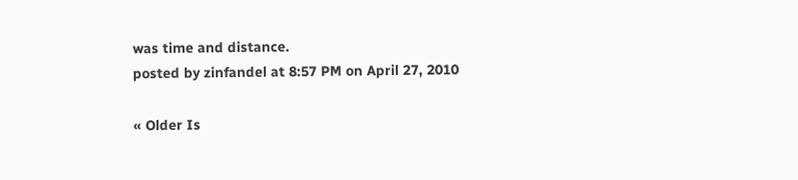was time and distance.
posted by zinfandel at 8:57 PM on April 27, 2010

« Older Is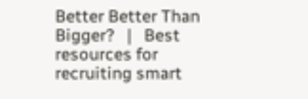Better Better Than Bigger?   |   Best resources for recruiting smart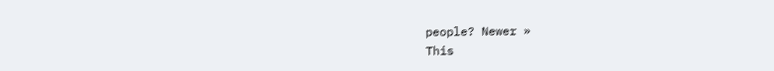people? Newer »
This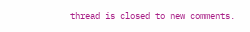thread is closed to new comments.